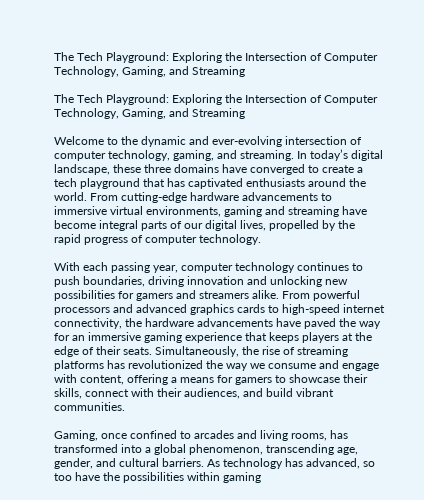The Tech Playground: Exploring the Intersection of Computer Technology, Gaming, and Streaming

The Tech Playground: Exploring the Intersection of Computer Technology, Gaming, and Streaming

Welcome to the dynamic and ever-evolving intersection of computer technology, gaming, and streaming. In today’s digital landscape, these three domains have converged to create a tech playground that has captivated enthusiasts around the world. From cutting-edge hardware advancements to immersive virtual environments, gaming and streaming have become integral parts of our digital lives, propelled by the rapid progress of computer technology.

With each passing year, computer technology continues to push boundaries, driving innovation and unlocking new possibilities for gamers and streamers alike. From powerful processors and advanced graphics cards to high-speed internet connectivity, the hardware advancements have paved the way for an immersive gaming experience that keeps players at the edge of their seats. Simultaneously, the rise of streaming platforms has revolutionized the way we consume and engage with content, offering a means for gamers to showcase their skills, connect with their audiences, and build vibrant communities.

Gaming, once confined to arcades and living rooms, has transformed into a global phenomenon, transcending age, gender, and cultural barriers. As technology has advanced, so too have the possibilities within gaming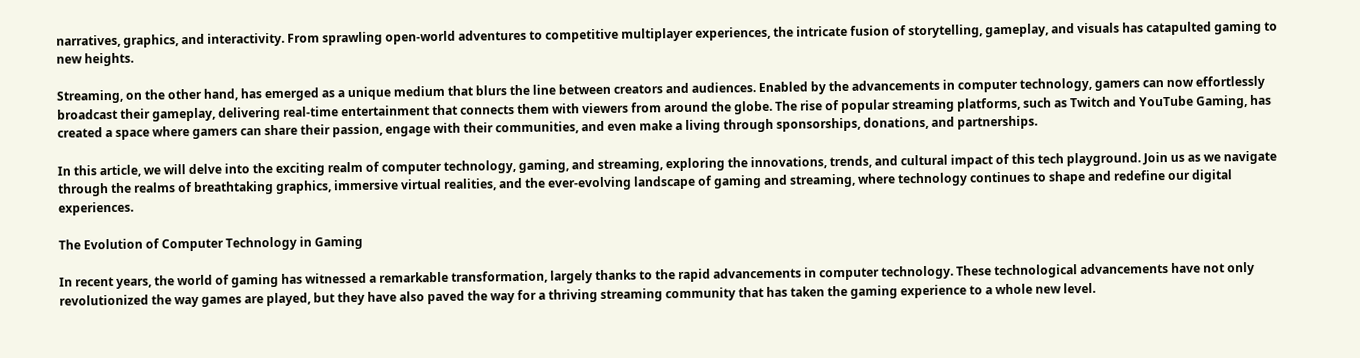narratives, graphics, and interactivity. From sprawling open-world adventures to competitive multiplayer experiences, the intricate fusion of storytelling, gameplay, and visuals has catapulted gaming to new heights.

Streaming, on the other hand, has emerged as a unique medium that blurs the line between creators and audiences. Enabled by the advancements in computer technology, gamers can now effortlessly broadcast their gameplay, delivering real-time entertainment that connects them with viewers from around the globe. The rise of popular streaming platforms, such as Twitch and YouTube Gaming, has created a space where gamers can share their passion, engage with their communities, and even make a living through sponsorships, donations, and partnerships.

In this article, we will delve into the exciting realm of computer technology, gaming, and streaming, exploring the innovations, trends, and cultural impact of this tech playground. Join us as we navigate through the realms of breathtaking graphics, immersive virtual realities, and the ever-evolving landscape of gaming and streaming, where technology continues to shape and redefine our digital experiences.

The Evolution of Computer Technology in Gaming

In recent years, the world of gaming has witnessed a remarkable transformation, largely thanks to the rapid advancements in computer technology. These technological advancements have not only revolutionized the way games are played, but they have also paved the way for a thriving streaming community that has taken the gaming experience to a whole new level.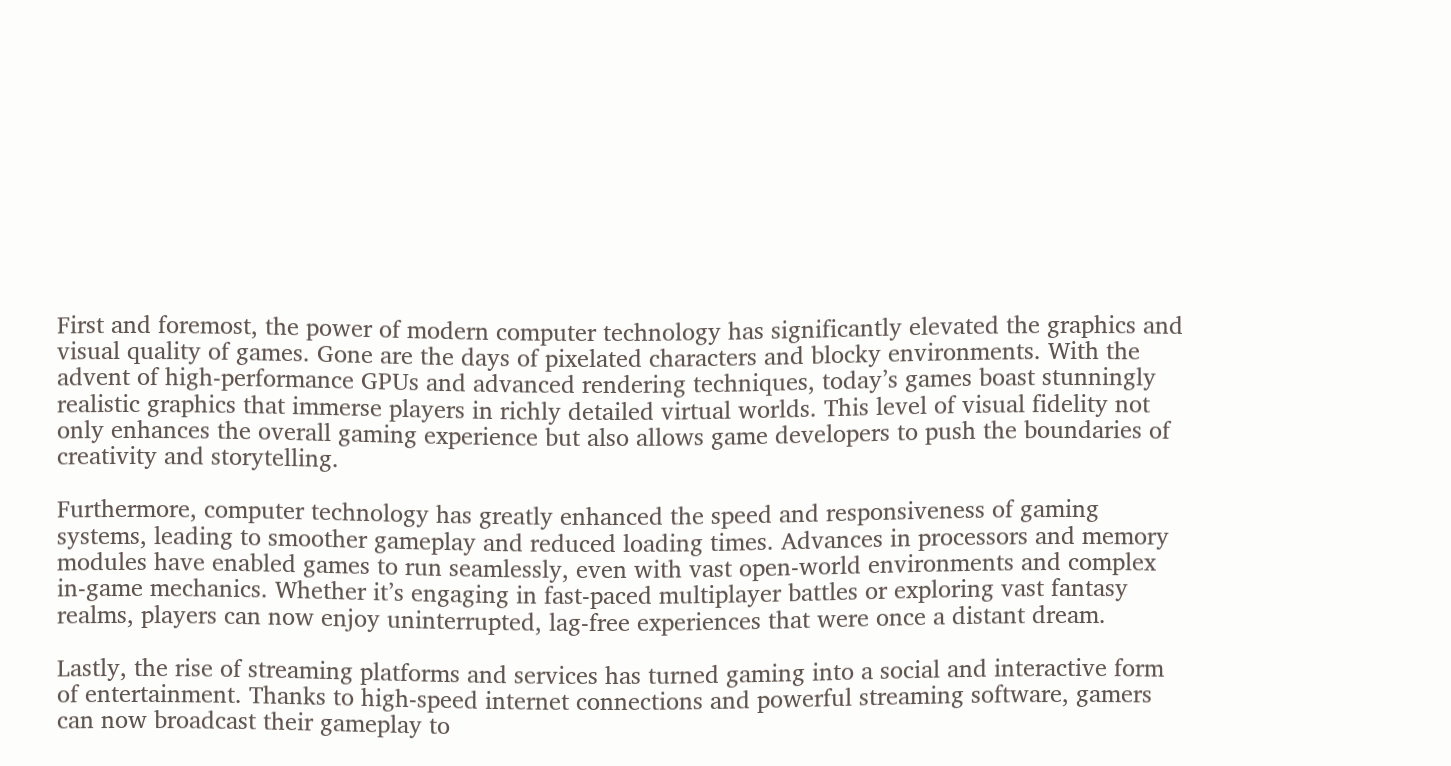First and foremost, the power of modern computer technology has significantly elevated the graphics and visual quality of games. Gone are the days of pixelated characters and blocky environments. With the advent of high-performance GPUs and advanced rendering techniques, today’s games boast stunningly realistic graphics that immerse players in richly detailed virtual worlds. This level of visual fidelity not only enhances the overall gaming experience but also allows game developers to push the boundaries of creativity and storytelling.

Furthermore, computer technology has greatly enhanced the speed and responsiveness of gaming systems, leading to smoother gameplay and reduced loading times. Advances in processors and memory modules have enabled games to run seamlessly, even with vast open-world environments and complex in-game mechanics. Whether it’s engaging in fast-paced multiplayer battles or exploring vast fantasy realms, players can now enjoy uninterrupted, lag-free experiences that were once a distant dream.

Lastly, the rise of streaming platforms and services has turned gaming into a social and interactive form of entertainment. Thanks to high-speed internet connections and powerful streaming software, gamers can now broadcast their gameplay to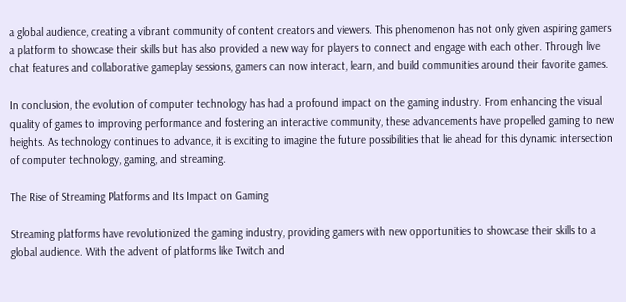a global audience, creating a vibrant community of content creators and viewers. This phenomenon has not only given aspiring gamers a platform to showcase their skills but has also provided a new way for players to connect and engage with each other. Through live chat features and collaborative gameplay sessions, gamers can now interact, learn, and build communities around their favorite games.

In conclusion, the evolution of computer technology has had a profound impact on the gaming industry. From enhancing the visual quality of games to improving performance and fostering an interactive community, these advancements have propelled gaming to new heights. As technology continues to advance, it is exciting to imagine the future possibilities that lie ahead for this dynamic intersection of computer technology, gaming, and streaming.

The Rise of Streaming Platforms and Its Impact on Gaming

Streaming platforms have revolutionized the gaming industry, providing gamers with new opportunities to showcase their skills to a global audience. With the advent of platforms like Twitch and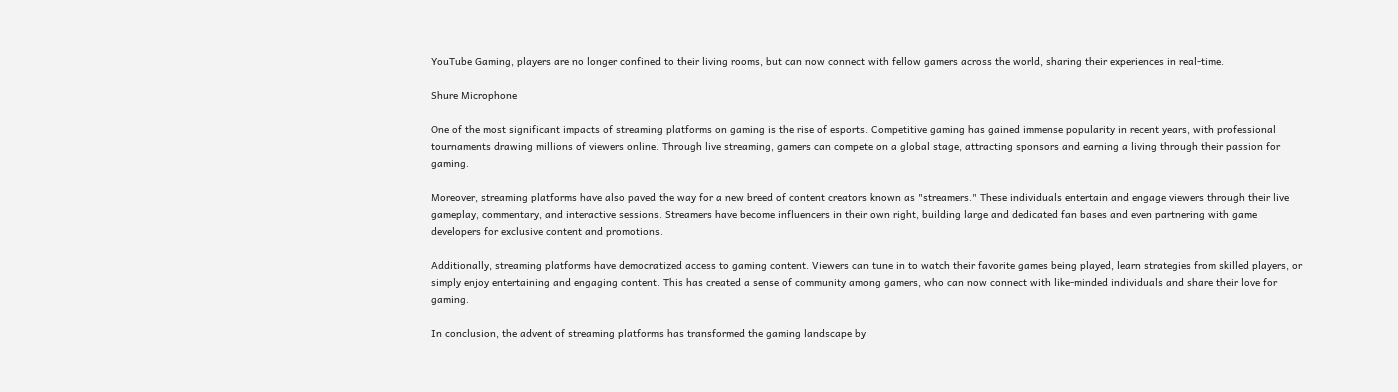YouTube Gaming, players are no longer confined to their living rooms, but can now connect with fellow gamers across the world, sharing their experiences in real-time.

Shure Microphone

One of the most significant impacts of streaming platforms on gaming is the rise of esports. Competitive gaming has gained immense popularity in recent years, with professional tournaments drawing millions of viewers online. Through live streaming, gamers can compete on a global stage, attracting sponsors and earning a living through their passion for gaming.

Moreover, streaming platforms have also paved the way for a new breed of content creators known as "streamers." These individuals entertain and engage viewers through their live gameplay, commentary, and interactive sessions. Streamers have become influencers in their own right, building large and dedicated fan bases and even partnering with game developers for exclusive content and promotions.

Additionally, streaming platforms have democratized access to gaming content. Viewers can tune in to watch their favorite games being played, learn strategies from skilled players, or simply enjoy entertaining and engaging content. This has created a sense of community among gamers, who can now connect with like-minded individuals and share their love for gaming.

In conclusion, the advent of streaming platforms has transformed the gaming landscape by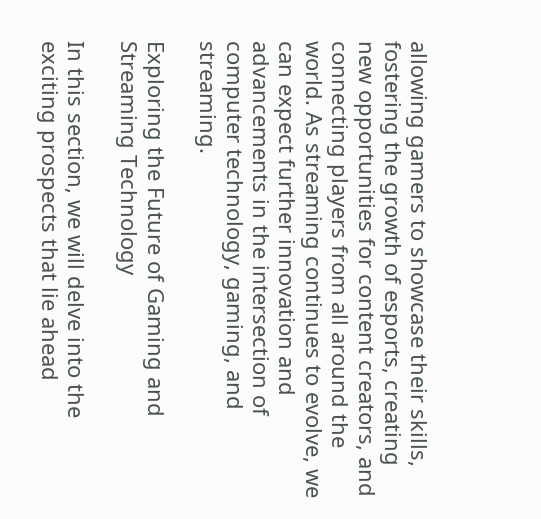allowing gamers to showcase their skills, fostering the growth of esports, creating new opportunities for content creators, and connecting players from all around the world. As streaming continues to evolve, we can expect further innovation and advancements in the intersection of computer technology, gaming, and streaming.

Exploring the Future of Gaming and Streaming Technology

In this section, we will delve into the exciting prospects that lie ahead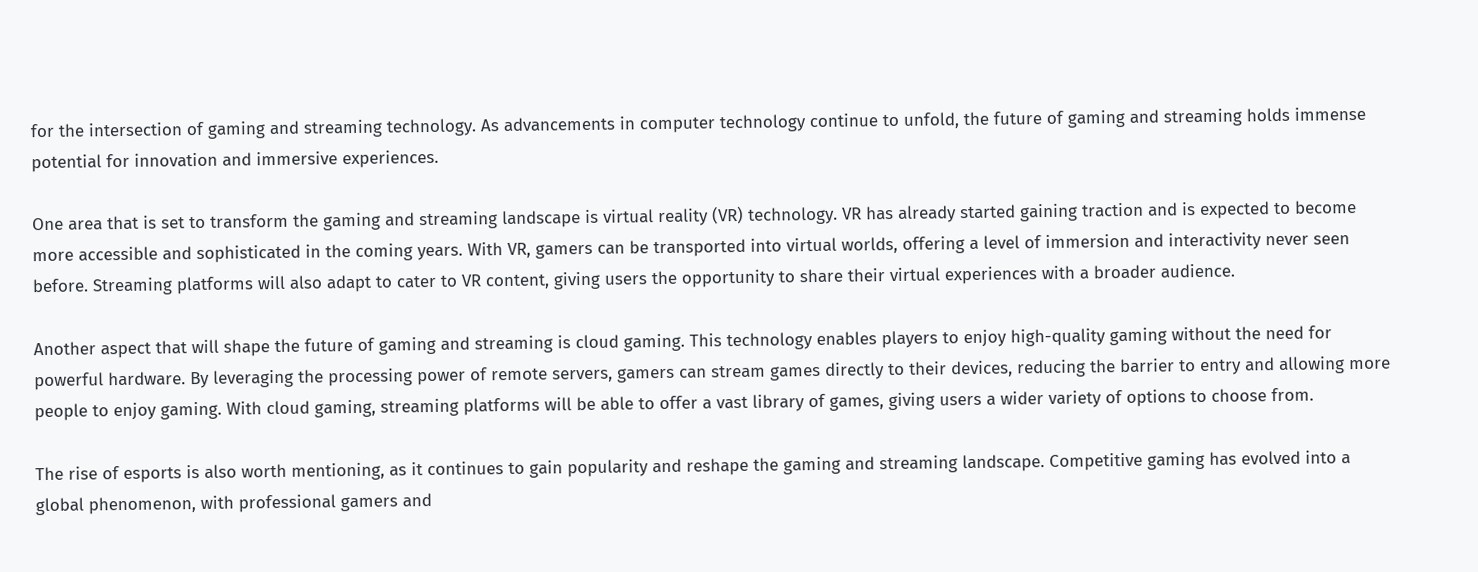for the intersection of gaming and streaming technology. As advancements in computer technology continue to unfold, the future of gaming and streaming holds immense potential for innovation and immersive experiences.

One area that is set to transform the gaming and streaming landscape is virtual reality (VR) technology. VR has already started gaining traction and is expected to become more accessible and sophisticated in the coming years. With VR, gamers can be transported into virtual worlds, offering a level of immersion and interactivity never seen before. Streaming platforms will also adapt to cater to VR content, giving users the opportunity to share their virtual experiences with a broader audience.

Another aspect that will shape the future of gaming and streaming is cloud gaming. This technology enables players to enjoy high-quality gaming without the need for powerful hardware. By leveraging the processing power of remote servers, gamers can stream games directly to their devices, reducing the barrier to entry and allowing more people to enjoy gaming. With cloud gaming, streaming platforms will be able to offer a vast library of games, giving users a wider variety of options to choose from.

The rise of esports is also worth mentioning, as it continues to gain popularity and reshape the gaming and streaming landscape. Competitive gaming has evolved into a global phenomenon, with professional gamers and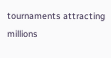tournaments attracting millions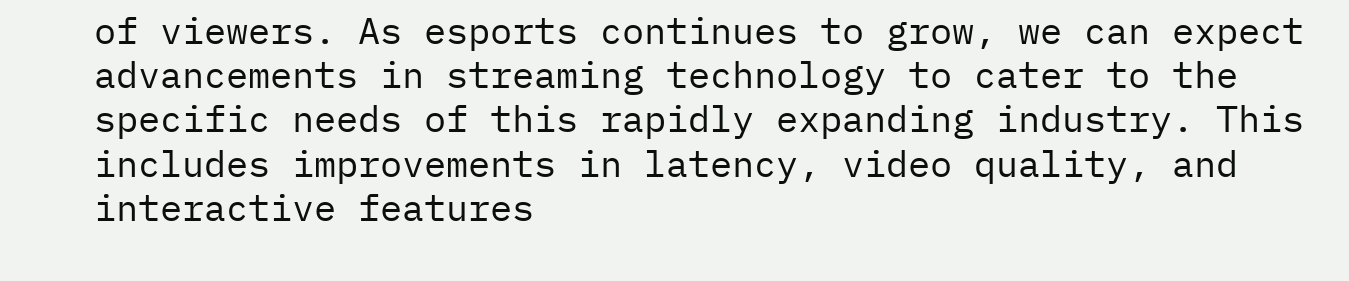of viewers. As esports continues to grow, we can expect advancements in streaming technology to cater to the specific needs of this rapidly expanding industry. This includes improvements in latency, video quality, and interactive features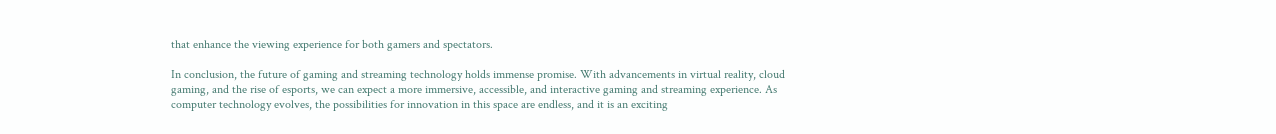that enhance the viewing experience for both gamers and spectators.

In conclusion, the future of gaming and streaming technology holds immense promise. With advancements in virtual reality, cloud gaming, and the rise of esports, we can expect a more immersive, accessible, and interactive gaming and streaming experience. As computer technology evolves, the possibilities for innovation in this space are endless, and it is an exciting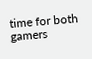time for both gamers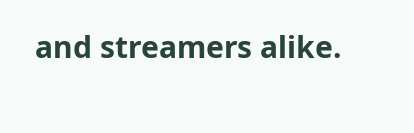and streamers alike.